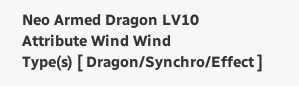Neo Armed Dragon LV10
Attribute Wind Wind
Type(s) [ Dragon/Synchro/Effect ]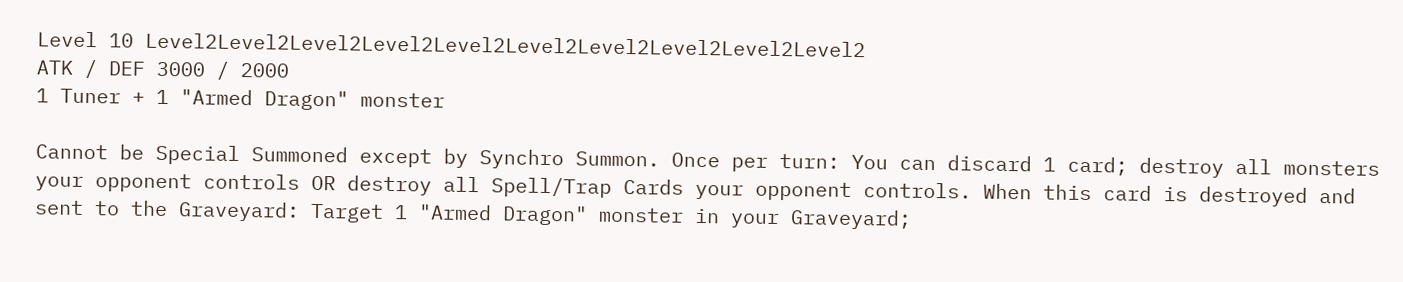Level 10 Level2Level2Level2Level2Level2Level2Level2Level2Level2Level2
ATK / DEF 3000 / 2000
1 Tuner + 1 "Armed Dragon" monster

Cannot be Special Summoned except by Synchro Summon. Once per turn: You can discard 1 card; destroy all monsters your opponent controls OR destroy all Spell/Trap Cards your opponent controls. When this card is destroyed and sent to the Graveyard: Target 1 "Armed Dragon" monster in your Graveyard;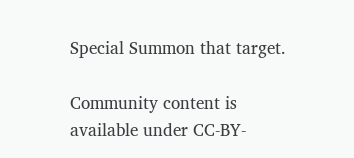Special Summon that target.

Community content is available under CC-BY-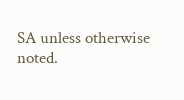SA unless otherwise noted.